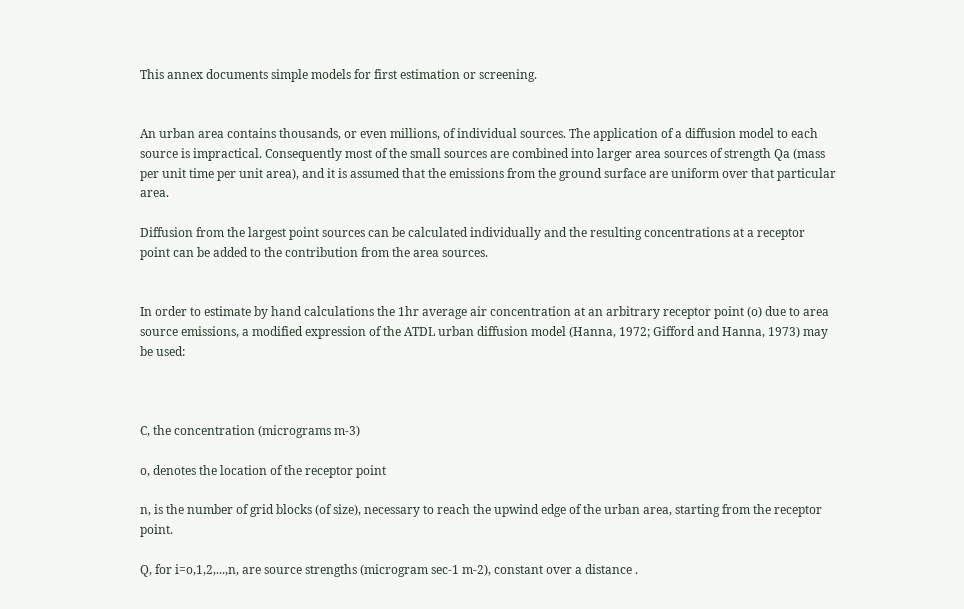This annex documents simple models for first estimation or screening.


An urban area contains thousands, or even millions, of individual sources. The application of a diffusion model to each source is impractical. Consequently most of the small sources are combined into larger area sources of strength Qa (mass per unit time per unit area), and it is assumed that the emissions from the ground surface are uniform over that particular area.

Diffusion from the largest point sources can be calculated individually and the resulting concentrations at a receptor point can be added to the contribution from the area sources.


In order to estimate by hand calculations the 1hr average air concentration at an arbitrary receptor point (o) due to area source emissions, a modified expression of the ATDL urban diffusion model (Hanna, 1972; Gifford and Hanna, 1973) may be used:



C, the concentration (micrograms m-3)

o, denotes the location of the receptor point

n, is the number of grid blocks (of size), necessary to reach the upwind edge of the urban area, starting from the receptor point.

Q, for i=o,1,2,...,n, are source strengths (microgram sec-1 m-2), constant over a distance .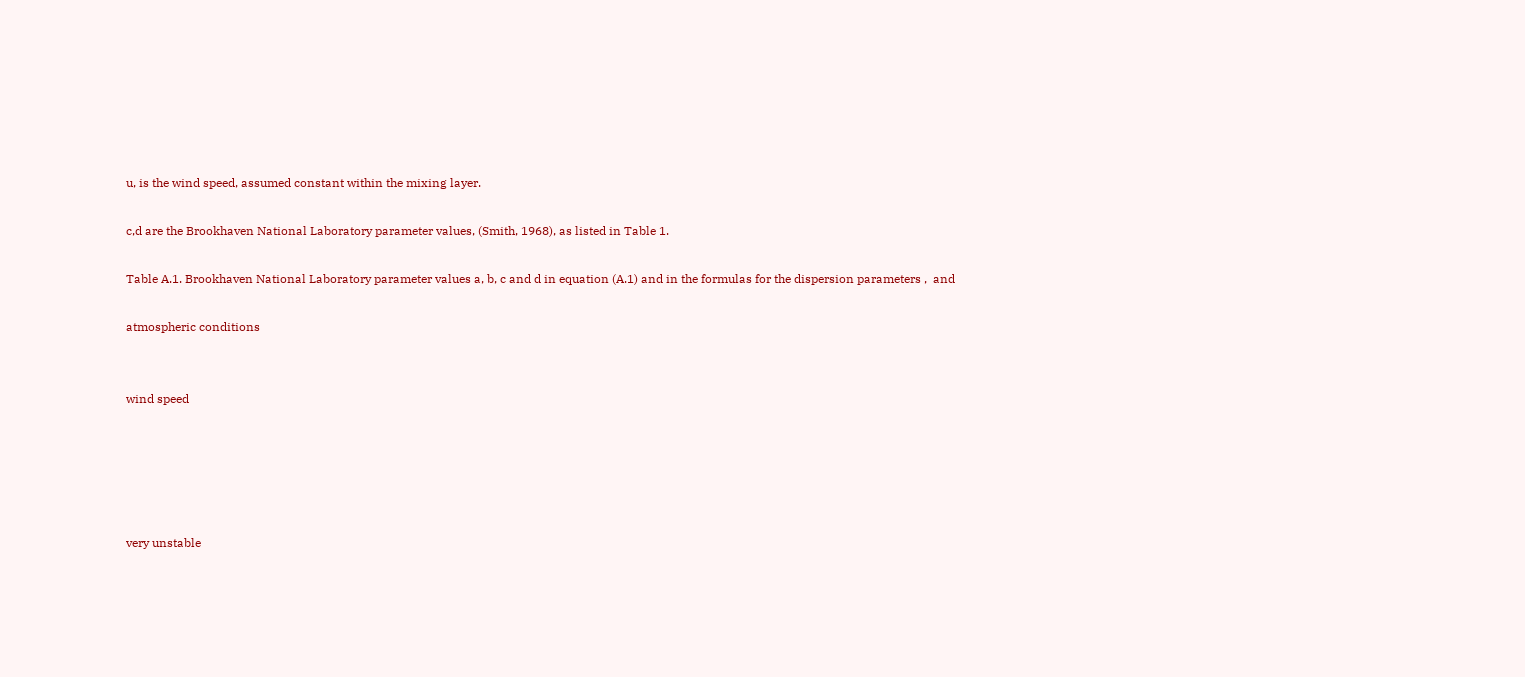u, is the wind speed, assumed constant within the mixing layer.

c,d are the Brookhaven National Laboratory parameter values, (Smith, 1968), as listed in Table 1.

Table A.1. Brookhaven National Laboratory parameter values a, b, c and d in equation (A.1) and in the formulas for the dispersion parameters ,  and

atmospheric conditions


wind speed





very unstable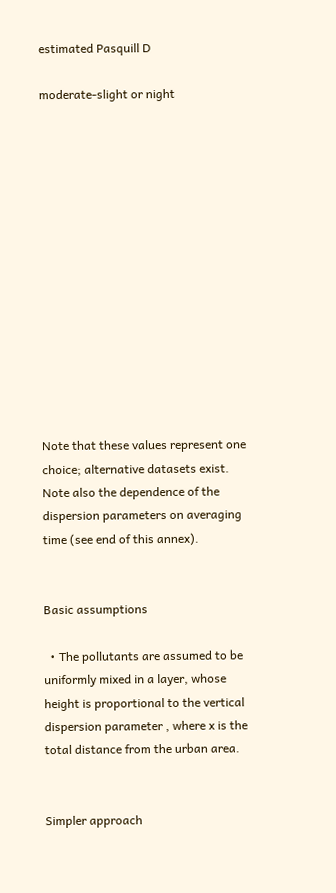estimated Pasquill D

moderate-slight or night














Note that these values represent one choice; alternative datasets exist. Note also the dependence of the dispersion parameters on averaging time (see end of this annex).


Basic assumptions

  • The pollutants are assumed to be uniformly mixed in a layer, whose height is proportional to the vertical dispersion parameter , where x is the total distance from the urban area.


Simpler approach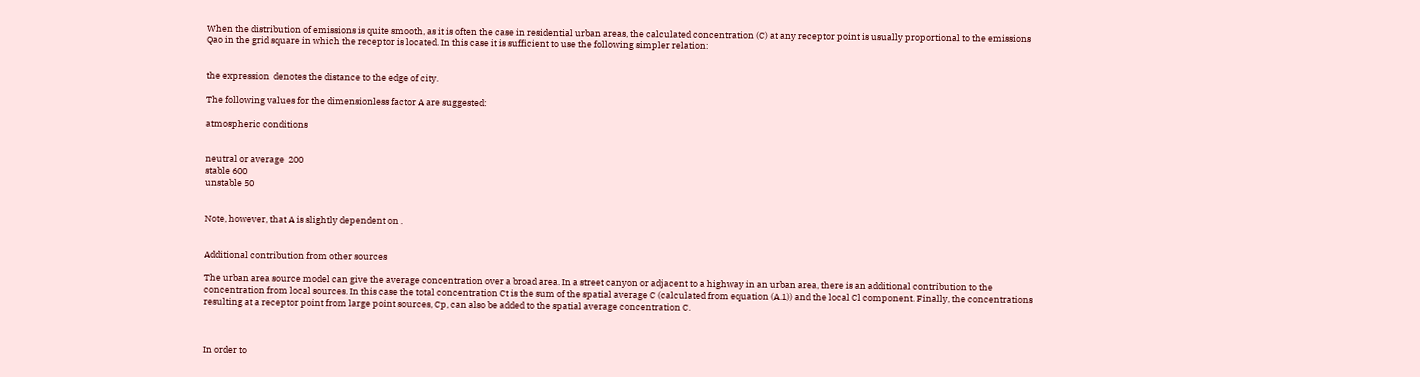When the distribution of emissions is quite smooth, as it is often the case in residential urban areas, the calculated concentration (C) at any receptor point is usually proportional to the emissions Qao in the grid square in which the receptor is located. In this case it is sufficient to use the following simpler relation:


the expression  denotes the distance to the edge of city.

The following values for the dimensionless factor A are suggested:

atmospheric conditions


neutral or average  200
stable 600
unstable 50


Note, however, that A is slightly dependent on .


Additional contribution from other sources

The urban area source model can give the average concentration over a broad area. In a street canyon or adjacent to a highway in an urban area, there is an additional contribution to the concentration from local sources. In this case the total concentration Ct is the sum of the spatial average C (calculated from equation (A.1)) and the local Cl component. Finally, the concentrations resulting at a receptor point from large point sources, Cp, can also be added to the spatial average concentration C.



In order to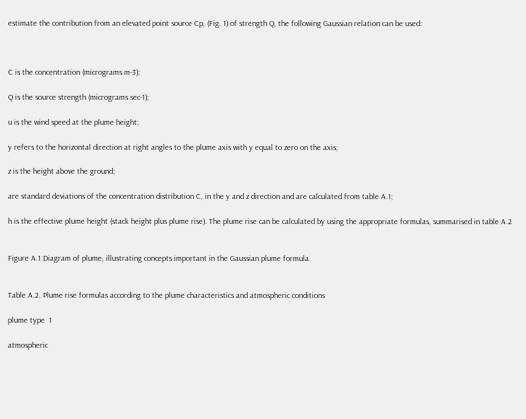estimate the contribution from an elevated point source Cp, (Fig. 1) of strength Q, the following Gaussian relation can be used:



C is the concentration (micrograms m-3);

Q is the source strength (micrograms sec-1);

u is the wind speed at the plume height;

y refers to the horizontal direction at right angles to the plume axis with y equal to zero on the axis;

z is the height above the ground;

are standard deviations of the concentration distribution C, in the y and z direction and are calculated from table A.1;

h is the effective plume height (stack height plus plume rise). The plume rise can be calculated by using the appropriate formulas, summarised in table A.2


Figure A.1 Diagram of plume, illustrating concepts important in the Gaussian plume formula.


Table A.2. Plume rise formulas according to the plume characteristics and atmospheric conditions

plume type  1

atmospheric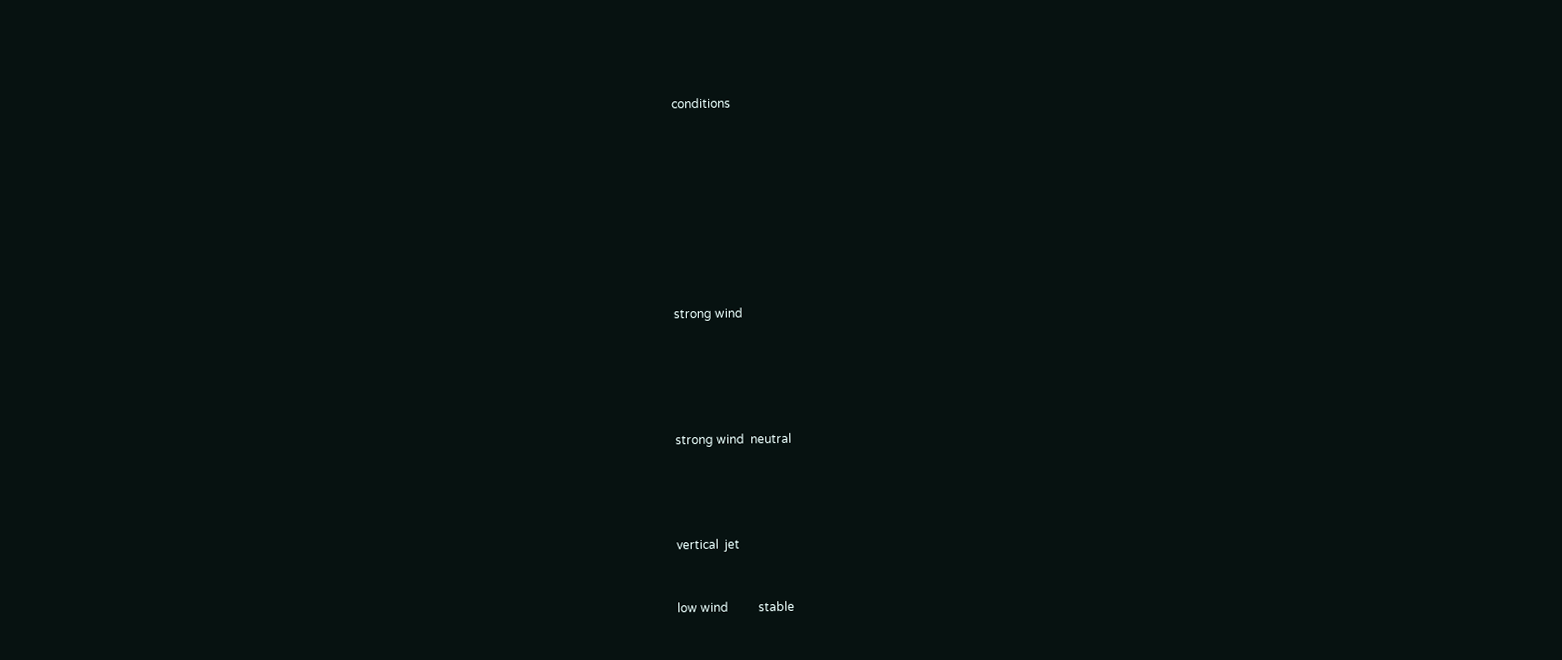conditions









strong wind





strong wind  neutral




vertical  jet


low wind          stable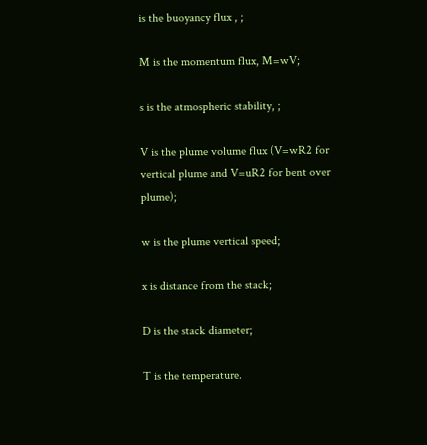is the buoyancy flux , ;

M is the momentum flux, M=wV;

s is the atmospheric stability, ;

V is the plume volume flux (V=wR2 for vertical plume and V=uR2 for bent over plume);

w is the plume vertical speed;

x is distance from the stack;

D is the stack diameter;

T is the temperature.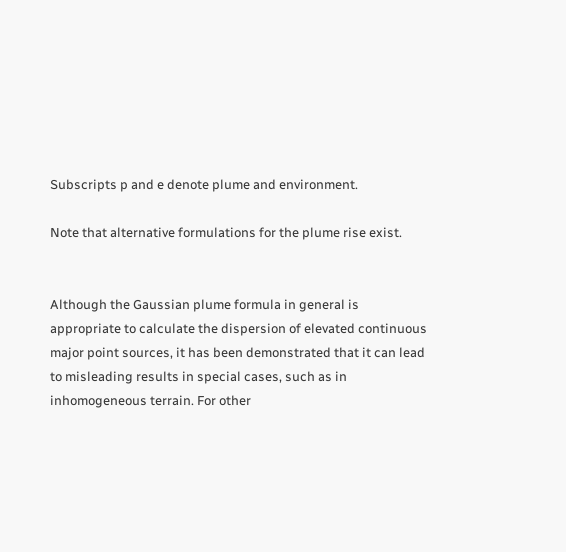Subscripts p and e denote plume and environment.

Note that alternative formulations for the plume rise exist.


Although the Gaussian plume formula in general is appropriate to calculate the dispersion of elevated continuous major point sources, it has been demonstrated that it can lead to misleading results in special cases, such as in inhomogeneous terrain. For other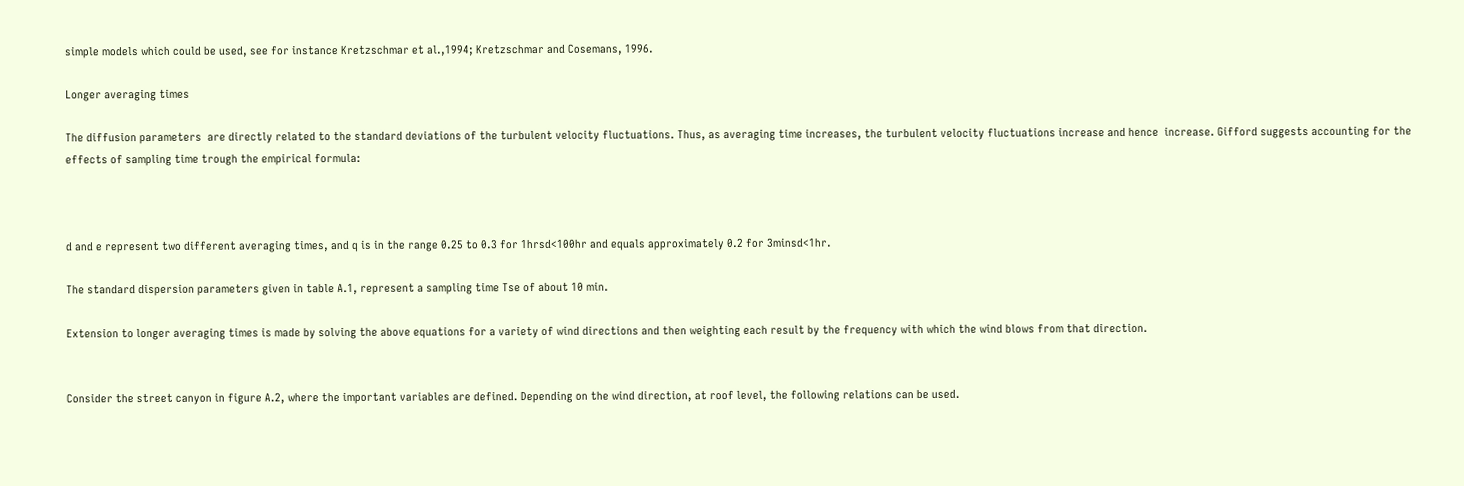simple models which could be used, see for instance Kretzschmar et al.,1994; Kretzschmar and Cosemans, 1996.

Longer averaging times

The diffusion parameters  are directly related to the standard deviations of the turbulent velocity fluctuations. Thus, as averaging time increases, the turbulent velocity fluctuations increase and hence  increase. Gifford suggests accounting for the effects of sampling time trough the empirical formula:



d and e represent two different averaging times, and q is in the range 0.25 to 0.3 for 1hrsd<100hr and equals approximately 0.2 for 3minsd<1hr.

The standard dispersion parameters given in table A.1, represent a sampling time Tse of about 10 min.

Extension to longer averaging times is made by solving the above equations for a variety of wind directions and then weighting each result by the frequency with which the wind blows from that direction.


Consider the street canyon in figure A.2, where the important variables are defined. Depending on the wind direction, at roof level, the following relations can be used.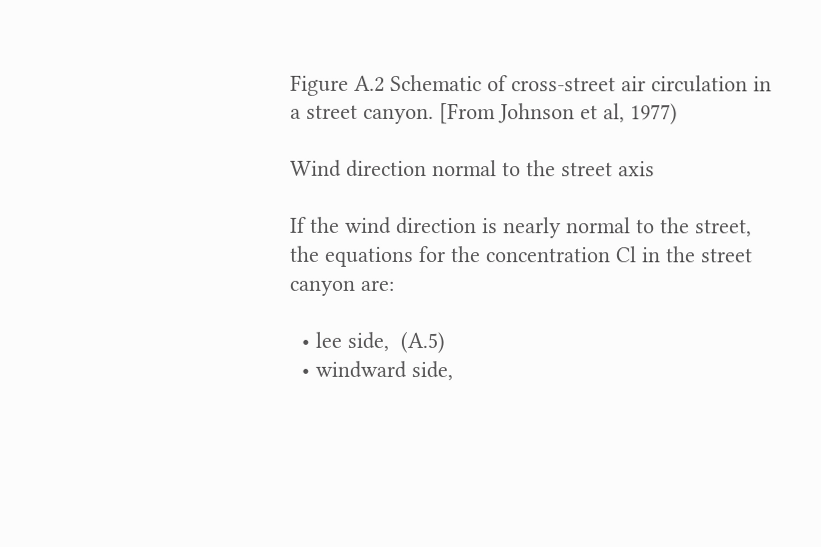Figure A.2 Schematic of cross-street air circulation in a street canyon. [From Johnson et al, 1977)

Wind direction normal to the street axis

If the wind direction is nearly normal to the street, the equations for the concentration Cl in the street canyon are:

  • lee side,  (A.5)
  • windward side,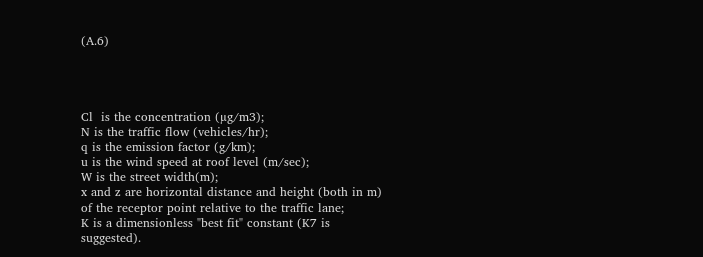(A.6)




Cl  is the concentration (µg/m3);
N is the traffic flow (vehicles/hr);
q is the emission factor (g/km);
u is the wind speed at roof level (m/sec);
W is the street width(m);
x and z are horizontal distance and height (both in m) of the receptor point relative to the traffic lane;
K is a dimensionless "best fit" constant (K7 is suggested).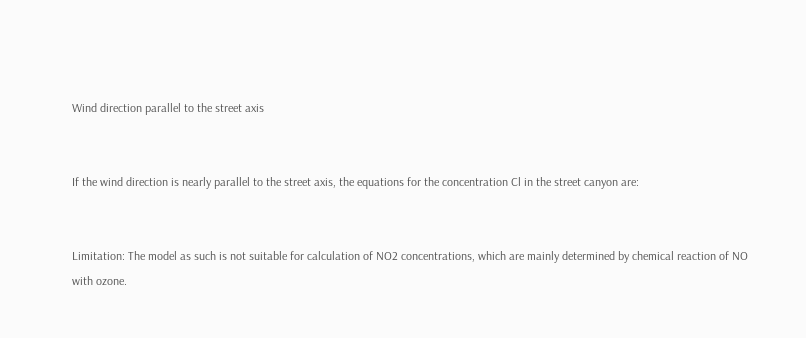Wind direction parallel to the street axis


If the wind direction is nearly parallel to the street axis, the equations for the concentration Cl in the street canyon are:


Limitation: The model as such is not suitable for calculation of NO2 concentrations, which are mainly determined by chemical reaction of NO with ozone.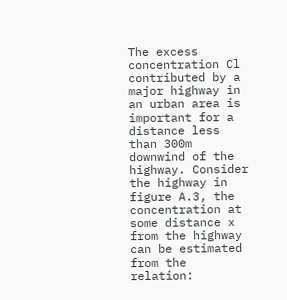The excess concentration Cl contributed by a major highway in an urban area is important for a distance less than 300m downwind of the highway. Consider the highway in figure A.3, the concentration at some distance x from the highway can be estimated from the relation: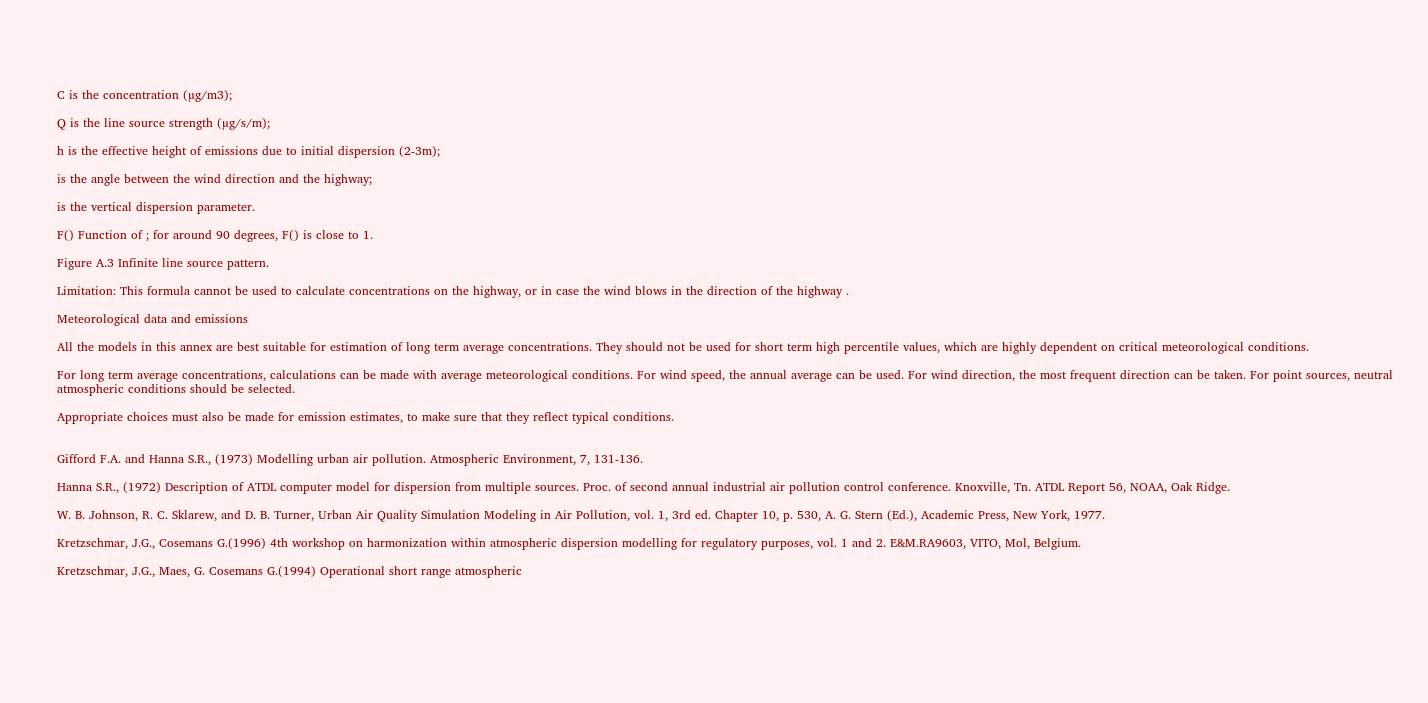C is the concentration (µg/m3);

Q is the line source strength (µg/s/m);

h is the effective height of emissions due to initial dispersion (2-3m);

is the angle between the wind direction and the highway;

is the vertical dispersion parameter.

F() Function of ; for around 90 degrees, F() is close to 1.

Figure A.3 Infinite line source pattern.

Limitation: This formula cannot be used to calculate concentrations on the highway, or in case the wind blows in the direction of the highway .

Meteorological data and emissions

All the models in this annex are best suitable for estimation of long term average concentrations. They should not be used for short term high percentile values, which are highly dependent on critical meteorological conditions.

For long term average concentrations, calculations can be made with average meteorological conditions. For wind speed, the annual average can be used. For wind direction, the most frequent direction can be taken. For point sources, neutral atmospheric conditions should be selected.

Appropriate choices must also be made for emission estimates, to make sure that they reflect typical conditions.


Gifford F.A. and Hanna S.R., (1973) Modelling urban air pollution. Atmospheric Environment, 7, 131-136.

Hanna S.R., (1972) Description of ATDL computer model for dispersion from multiple sources. Proc. of second annual industrial air pollution control conference. Knoxville, Tn. ATDL Report 56, NOAA, Oak Ridge.

W. B. Johnson, R. C. Sklarew, and D. B. Turner, Urban Air Quality Simulation Modeling in Air Pollution, vol. 1, 3rd ed. Chapter 10, p. 530, A. G. Stern (Ed.), Academic Press, New York, 1977.

Kretzschmar, J.G., Cosemans G.(1996) 4th workshop on harmonization within atmospheric dispersion modelling for regulatory purposes, vol. 1 and 2. E&M.RA9603, VITO, Mol, Belgium.

Kretzschmar, J.G., Maes, G. Cosemans G.(1994) Operational short range atmospheric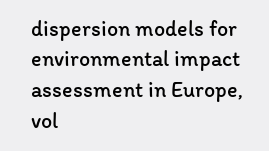dispersion models for environmental impact assessment in Europe, vol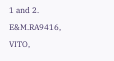1 and 2. E&M.RA9416, VITO,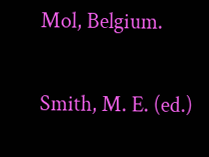Mol, Belgium.

Smith, M. E. (ed.)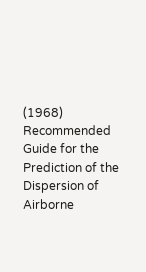(1968) Recommended Guide for the Prediction of the Dispersion of Airborne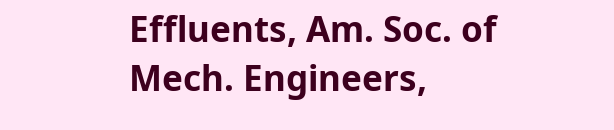Effluents, Am. Soc. of Mech. Engineers,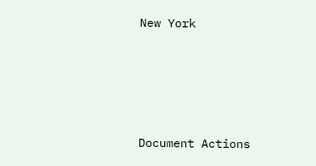New York




Document Actions